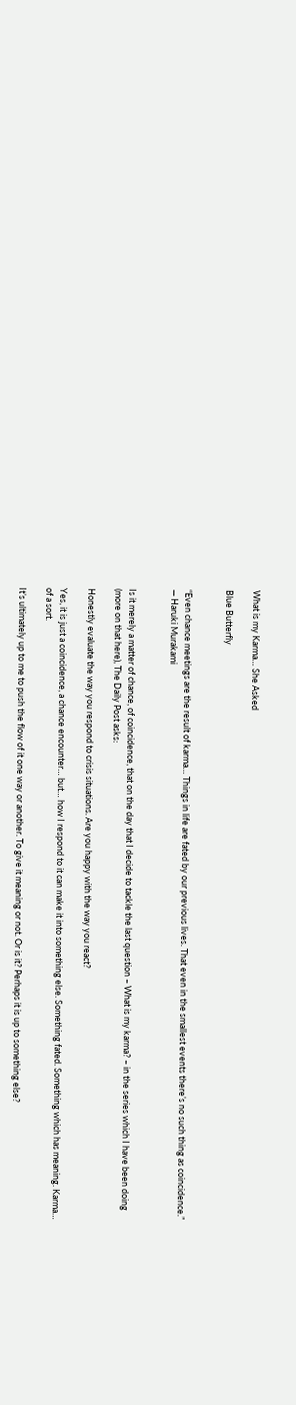What is my Karma… She Asked

Blue Butterfly


“Even chance meetings are the result of karma… Things in life are fated by our previous lives. That even in the smallest events there’s no such thing as coincidence.”
― Haruki Murakami


Is it merely a matter of chance, of coincidence, that on the day that I decide to tackle the last question – What is my karma? – in the series which I have been doing (more on that here), The Daily Post asks:

Honestly evaluate the way you respond to crisis situations. Are you happy with the way you react?

Yes, it is just a coincidence, a chance encounter… but… how I respond to it can make it into something else. Something fated. Something which has meaning. Karma… of a sort.

It’s ultimately up to me to push the flow of it one way or another. To give it meaning or not. Or is it? Perhaps it is up to something else?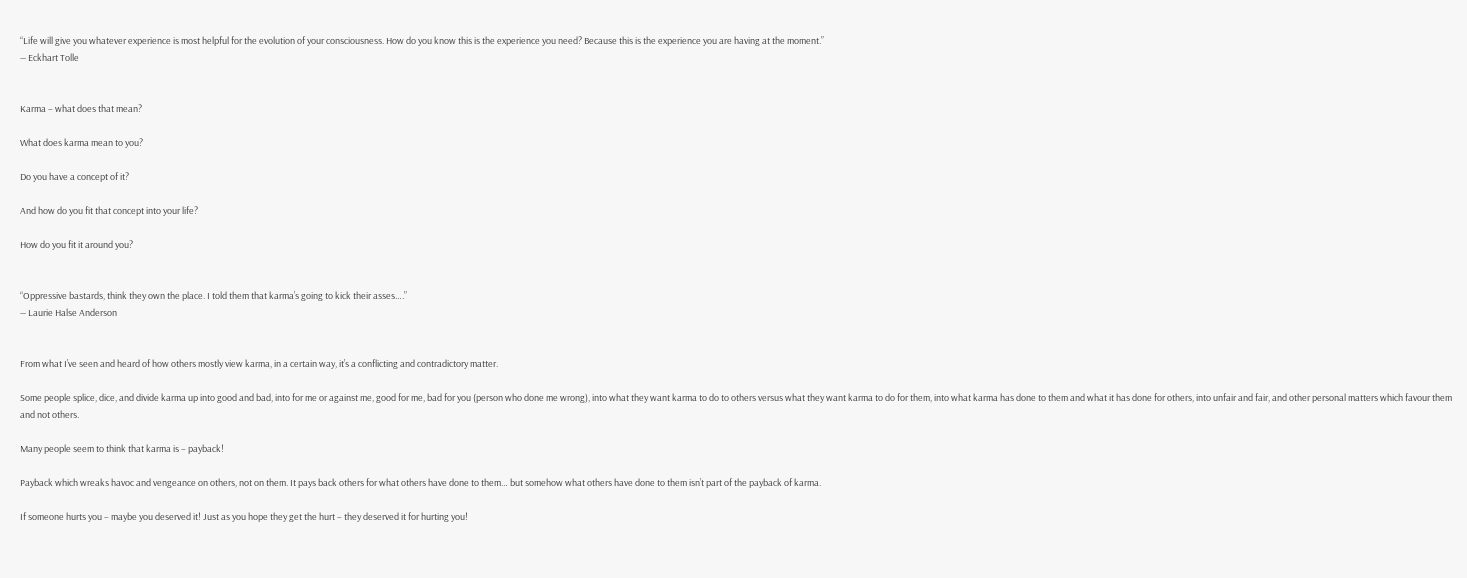“Life will give you whatever experience is most helpful for the evolution of your consciousness. How do you know this is the experience you need? Because this is the experience you are having at the moment.”
― Eckhart Tolle


Karma – what does that mean?

What does karma mean to you?

Do you have a concept of it?

And how do you fit that concept into your life?

How do you fit it around you?


“Oppressive bastards, think they own the place. I told them that karma’s going to kick their asses….”
― Laurie Halse Anderson


From what I’ve seen and heard of how others mostly view karma, in a certain way, it’s a conflicting and contradictory matter.

Some people splice, dice, and divide karma up into good and bad, into for me or against me, good for me, bad for you (person who done me wrong), into what they want karma to do to others versus what they want karma to do for them, into what karma has done to them and what it has done for others, into unfair and fair, and other personal matters which favour them and not others.

Many people seem to think that karma is – payback!

Payback which wreaks havoc and vengeance on others, not on them. It pays back others for what others have done to them… but somehow what others have done to them isn’t part of the payback of karma.

If someone hurts you – maybe you deserved it! Just as you hope they get the hurt – they deserved it for hurting you!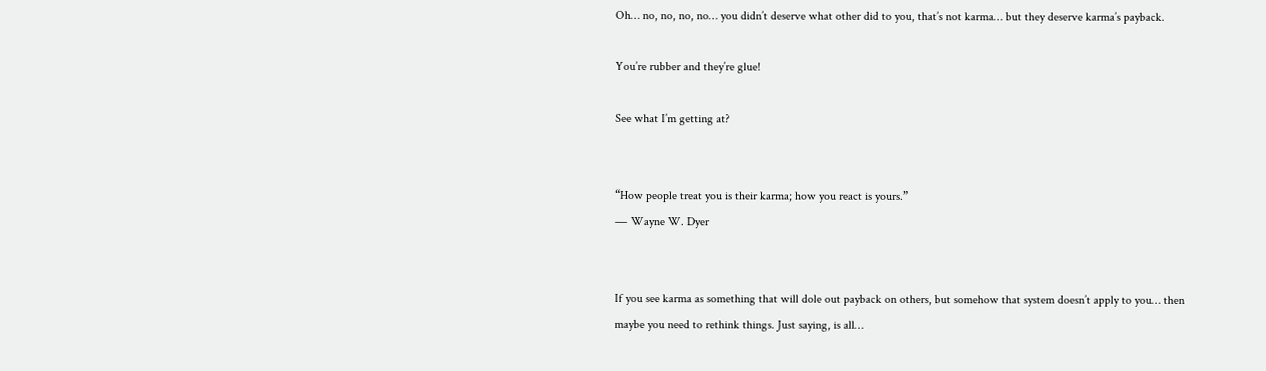Oh… no, no, no, no… you didn’t deserve what other did to you, that’s not karma… but they deserve karma’s payback.

You’re rubber and they’re glue!

See what I’m getting at?


“How people treat you is their karma; how you react is yours.”
― Wayne W. Dyer


If you see karma as something that will dole out payback on others, but somehow that system doesn’t apply to you… then maybe you need to rethink things. Just saying, is all…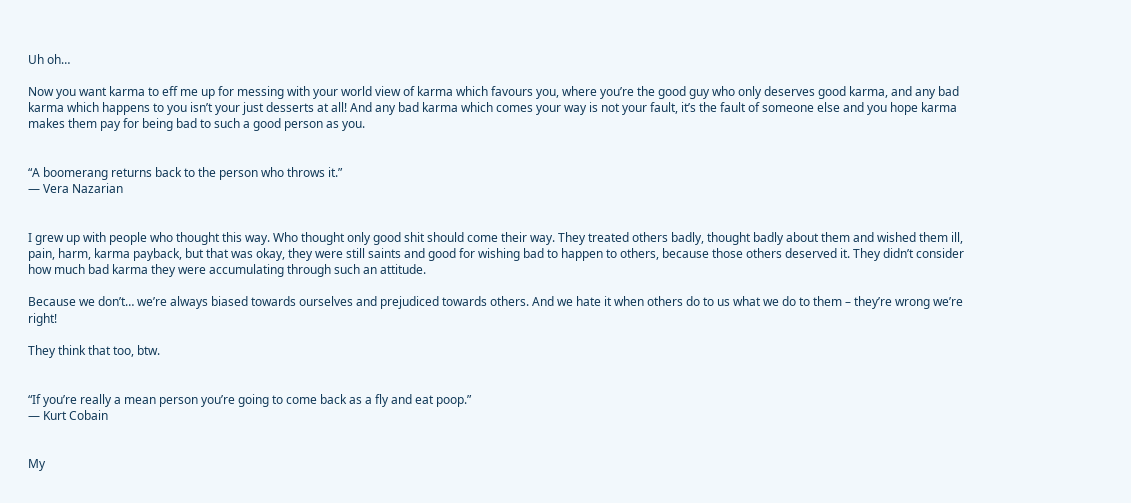Uh oh…

Now you want karma to eff me up for messing with your world view of karma which favours you, where you’re the good guy who only deserves good karma, and any bad karma which happens to you isn’t your just desserts at all! And any bad karma which comes your way is not your fault, it’s the fault of someone else and you hope karma makes them pay for being bad to such a good person as you.


“A boomerang returns back to the person who throws it.”
― Vera Nazarian


I grew up with people who thought this way. Who thought only good shit should come their way. They treated others badly, thought badly about them and wished them ill, pain, harm, karma payback, but that was okay, they were still saints and good for wishing bad to happen to others, because those others deserved it. They didn’t consider how much bad karma they were accumulating through such an attitude.

Because we don’t… we’re always biased towards ourselves and prejudiced towards others. And we hate it when others do to us what we do to them – they’re wrong we’re right!

They think that too, btw.


“If you’re really a mean person you’re going to come back as a fly and eat poop.”
― Kurt Cobain


My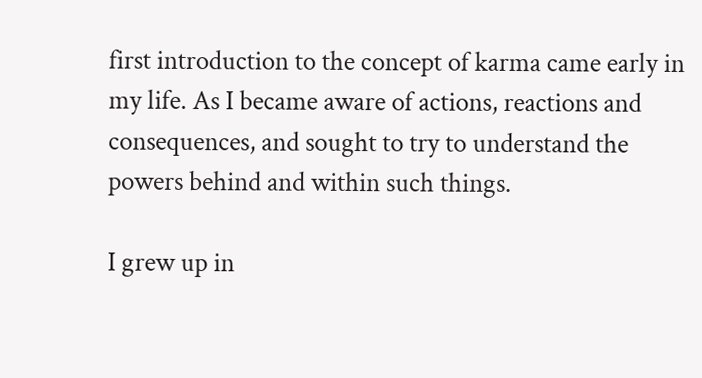first introduction to the concept of karma came early in my life. As I became aware of actions, reactions and consequences, and sought to try to understand the powers behind and within such things.

I grew up in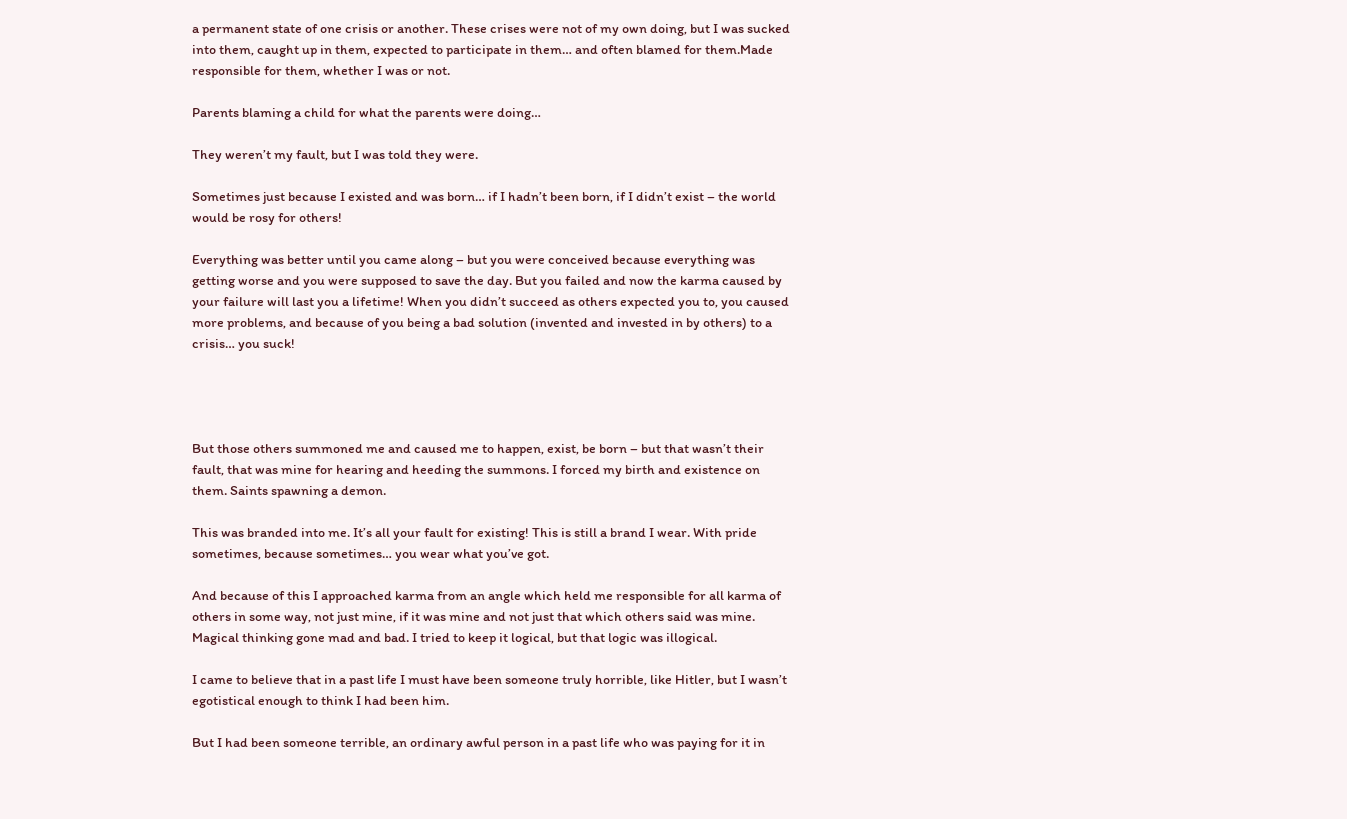a permanent state of one crisis or another. These crises were not of my own doing, but I was sucked into them, caught up in them, expected to participate in them… and often blamed for them.Made responsible for them, whether I was or not.

Parents blaming a child for what the parents were doing…

They weren’t my fault, but I was told they were.

Sometimes just because I existed and was born… if I hadn’t been born, if I didn’t exist – the world would be rosy for others!

Everything was better until you came along – but you were conceived because everything was getting worse and you were supposed to save the day. But you failed and now the karma caused by your failure will last you a lifetime! When you didn’t succeed as others expected you to, you caused more problems, and because of you being a bad solution (invented and invested in by others) to a crisis… you suck!




But those others summoned me and caused me to happen, exist, be born – but that wasn’t their fault, that was mine for hearing and heeding the summons. I forced my birth and existence on them. Saints spawning a demon.

This was branded into me. It’s all your fault for existing! This is still a brand I wear. With pride sometimes, because sometimes… you wear what you’ve got.

And because of this I approached karma from an angle which held me responsible for all karma of others in some way, not just mine, if it was mine and not just that which others said was mine. Magical thinking gone mad and bad. I tried to keep it logical, but that logic was illogical.

I came to believe that in a past life I must have been someone truly horrible, like Hitler, but I wasn’t egotistical enough to think I had been him.

But I had been someone terrible, an ordinary awful person in a past life who was paying for it in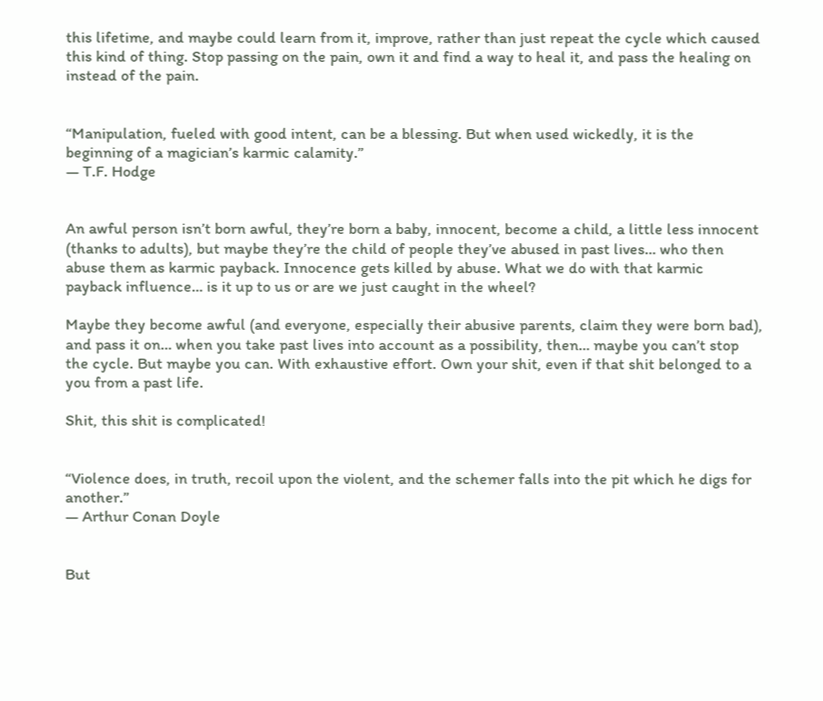this lifetime, and maybe could learn from it, improve, rather than just repeat the cycle which caused this kind of thing. Stop passing on the pain, own it and find a way to heal it, and pass the healing on instead of the pain.


“Manipulation, fueled with good intent, can be a blessing. But when used wickedly, it is the beginning of a magician’s karmic calamity.”
― T.F. Hodge


An awful person isn’t born awful, they’re born a baby, innocent, become a child, a little less innocent (thanks to adults), but maybe they’re the child of people they’ve abused in past lives… who then abuse them as karmic payback. Innocence gets killed by abuse. What we do with that karmic payback influence… is it up to us or are we just caught in the wheel?

Maybe they become awful (and everyone, especially their abusive parents, claim they were born bad), and pass it on… when you take past lives into account as a possibility, then… maybe you can’t stop the cycle. But maybe you can. With exhaustive effort. Own your shit, even if that shit belonged to a you from a past life.

Shit, this shit is complicated!


“Violence does, in truth, recoil upon the violent, and the schemer falls into the pit which he digs for another.”
― Arthur Conan Doyle


But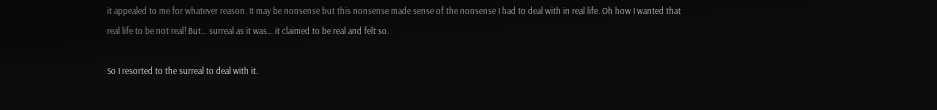it appealed to me for whatever reason. It may be nonsense but this nonsense made sense of the nonsense I had to deal with in real life. Oh how I wanted that real life to be not real! But… surreal as it was… it claimed to be real and felt so.

So I resorted to the surreal to deal with it.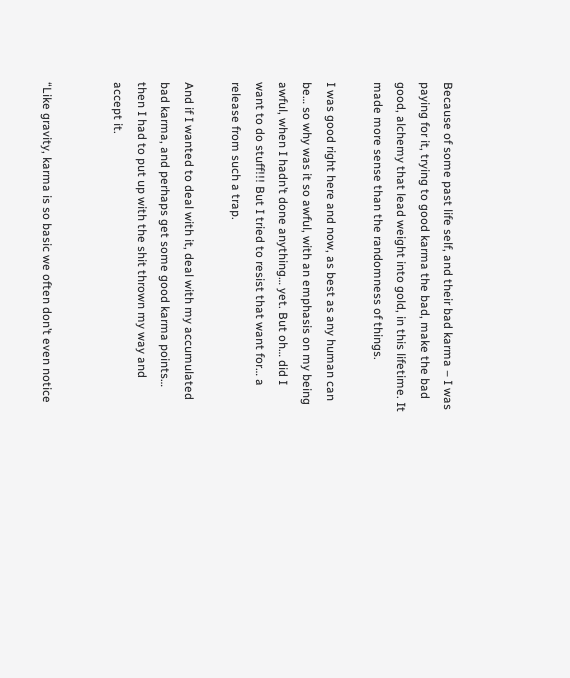Because of some past life self, and their bad karma – I was paying for it, trying to good karma the bad, make the bad good, alchemy that lead weight into gold, in this lifetime. It made more sense than the randomness of things.

I was good right here and now, as best as any human can be… so why was it so awful, with an emphasis on my being awful, when I hadn’t done anything… yet. But oh… did I want to do stuff!!! But I tried to resist that want for… a release from such a trap.

And if I wanted to deal with it, deal with my accumulated bad karma, and perhaps get some good karma points… then I had to put up with the shit thrown my way and accept it.


“Like gravity, karma is so basic we often don’t even notice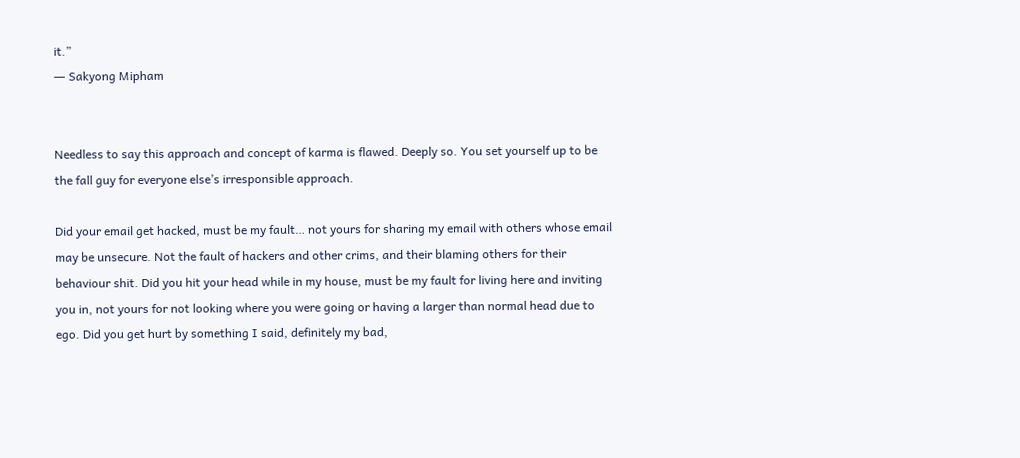it.”
― Sakyong Mipham


Needless to say this approach and concept of karma is flawed. Deeply so. You set yourself up to be the fall guy for everyone else’s irresponsible approach.

Did your email get hacked, must be my fault… not yours for sharing my email with others whose email may be unsecure. Not the fault of hackers and other crims, and their blaming others for their behaviour shit. Did you hit your head while in my house, must be my fault for living here and inviting you in, not yours for not looking where you were going or having a larger than normal head due to ego. Did you get hurt by something I said, definitely my bad,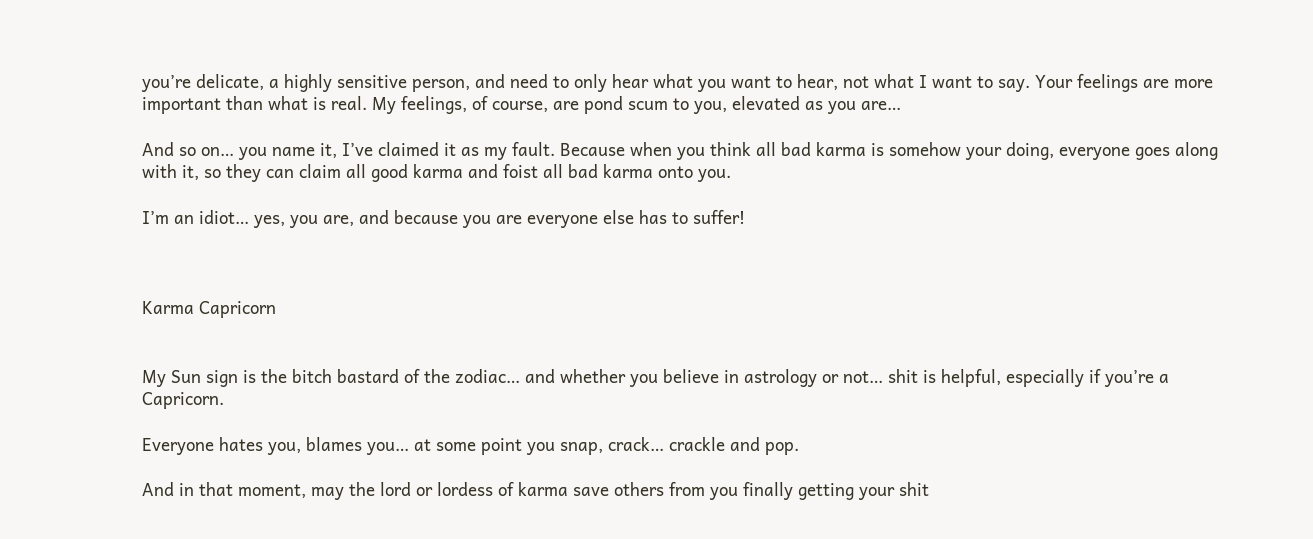you’re delicate, a highly sensitive person, and need to only hear what you want to hear, not what I want to say. Your feelings are more important than what is real. My feelings, of course, are pond scum to you, elevated as you are…

And so on… you name it, I’ve claimed it as my fault. Because when you think all bad karma is somehow your doing, everyone goes along with it, so they can claim all good karma and foist all bad karma onto you.

I’m an idiot… yes, you are, and because you are everyone else has to suffer!



Karma Capricorn


My Sun sign is the bitch bastard of the zodiac… and whether you believe in astrology or not… shit is helpful, especially if you’re a Capricorn.

Everyone hates you, blames you… at some point you snap, crack… crackle and pop.

And in that moment, may the lord or lordess of karma save others from you finally getting your shit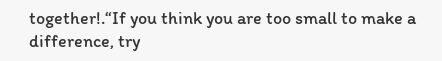together!.“If you think you are too small to make a difference, try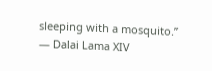sleeping with a mosquito.”
― Dalai Lama XIV